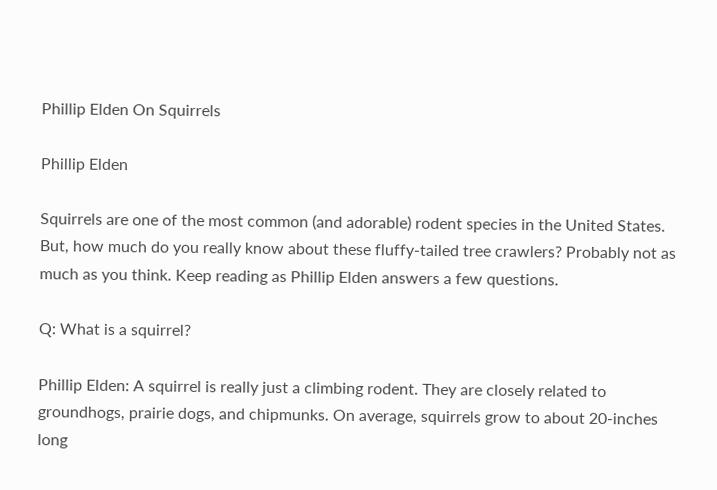Phillip Elden On Squirrels

Phillip Elden

Squirrels are one of the most common (and adorable) rodent species in the United States. But, how much do you really know about these fluffy-tailed tree crawlers? Probably not as much as you think. Keep reading as Phillip Elden answers a few questions.

Q: What is a squirrel?

Phillip Elden: A squirrel is really just a climbing rodent. They are closely related to groundhogs, prairie dogs, and chipmunks. On average, squirrels grow to about 20-inches long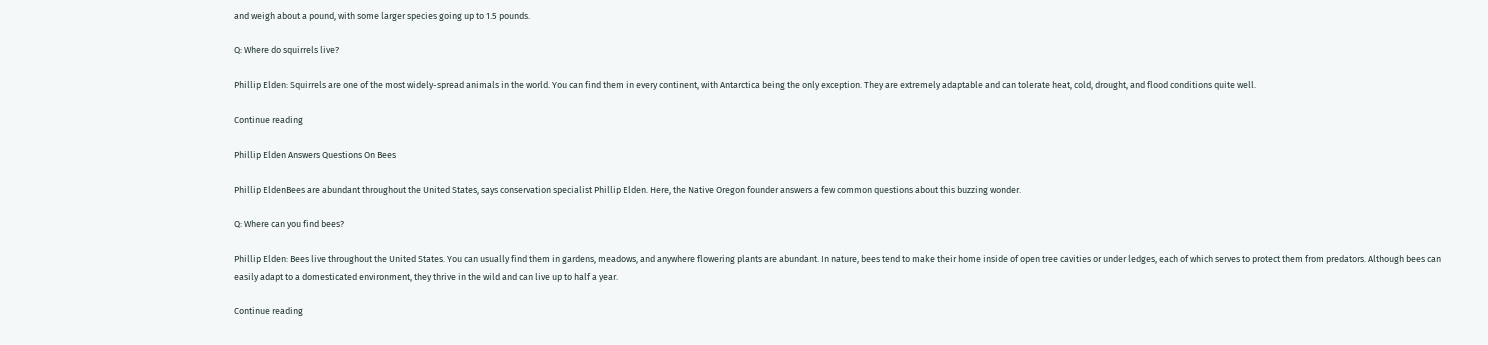and weigh about a pound, with some larger species going up to 1.5 pounds.

Q: Where do squirrels live?

Phillip Elden: Squirrels are one of the most widely-spread animals in the world. You can find them in every continent, with Antarctica being the only exception. They are extremely adaptable and can tolerate heat, cold, drought, and flood conditions quite well.

Continue reading

Phillip Elden Answers Questions On Bees

Phillip EldenBees are abundant throughout the United States, says conservation specialist Phillip Elden. Here, the Native Oregon founder answers a few common questions about this buzzing wonder.

Q: Where can you find bees?

Phillip Elden: Bees live throughout the United States. You can usually find them in gardens, meadows, and anywhere flowering plants are abundant. In nature, bees tend to make their home inside of open tree cavities or under ledges, each of which serves to protect them from predators. Although bees can easily adapt to a domesticated environment, they thrive in the wild and can live up to half a year.

Continue reading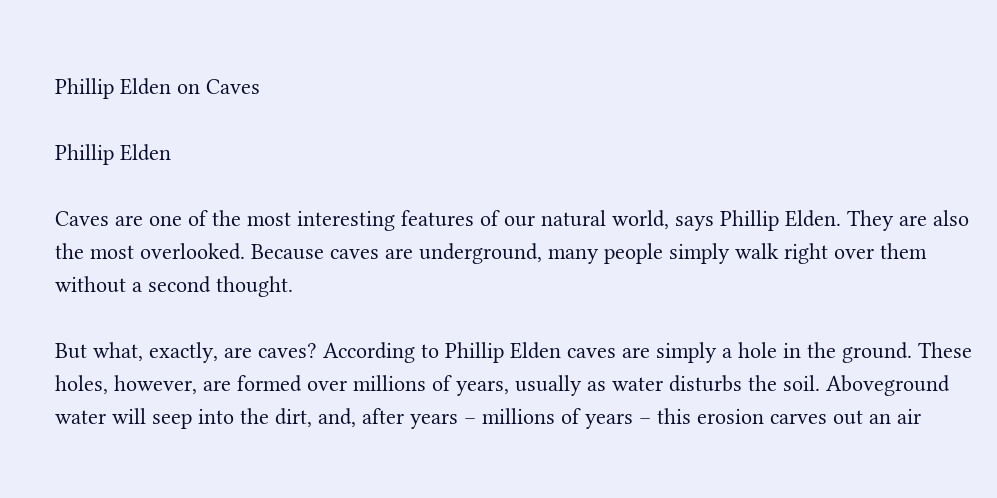Phillip Elden on Caves

Phillip Elden

Caves are one of the most interesting features of our natural world, says Phillip Elden. They are also the most overlooked. Because caves are underground, many people simply walk right over them without a second thought.

But what, exactly, are caves? According to Phillip Elden caves are simply a hole in the ground. These holes, however, are formed over millions of years, usually as water disturbs the soil. Aboveground water will seep into the dirt, and, after years – millions of years – this erosion carves out an air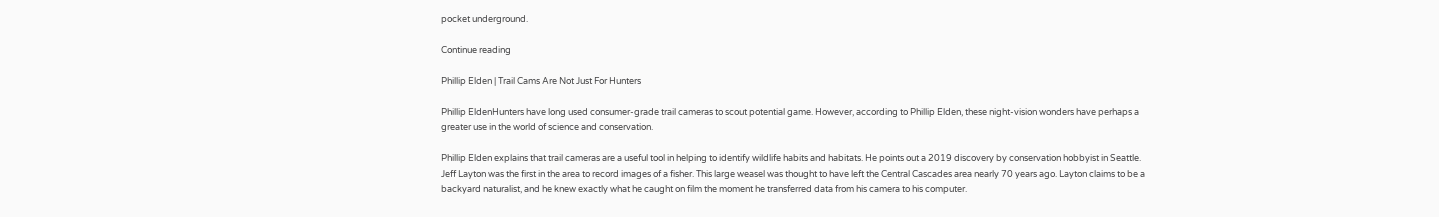pocket underground.

Continue reading

Phillip Elden | Trail Cams Are Not Just For Hunters

Phillip EldenHunters have long used consumer-grade trail cameras to scout potential game. However, according to Phillip Elden, these night-vision wonders have perhaps a greater use in the world of science and conservation.

Phillip Elden explains that trail cameras are a useful tool in helping to identify wildlife habits and habitats. He points out a 2019 discovery by conservation hobbyist in Seattle. Jeff Layton was the first in the area to record images of a fisher. This large weasel was thought to have left the Central Cascades area nearly 70 years ago. Layton claims to be a backyard naturalist, and he knew exactly what he caught on film the moment he transferred data from his camera to his computer.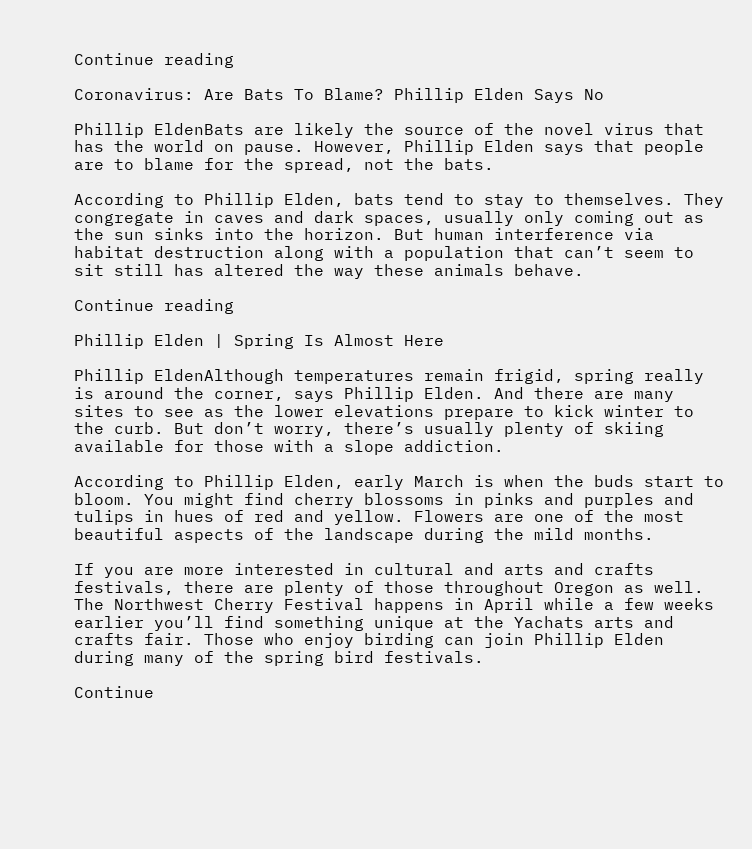Continue reading

Coronavirus: Are Bats To Blame? Phillip Elden Says No

Phillip EldenBats are likely the source of the novel virus that has the world on pause. However, Phillip Elden says that people are to blame for the spread, not the bats.

According to Phillip Elden, bats tend to stay to themselves. They congregate in caves and dark spaces, usually only coming out as the sun sinks into the horizon. But human interference via habitat destruction along with a population that can’t seem to sit still has altered the way these animals behave.

Continue reading

Phillip Elden | Spring Is Almost Here

Phillip EldenAlthough temperatures remain frigid, spring really is around the corner, says Phillip Elden. And there are many sites to see as the lower elevations prepare to kick winter to the curb. But don’t worry, there’s usually plenty of skiing available for those with a slope addiction.

According to Phillip Elden, early March is when the buds start to bloom. You might find cherry blossoms in pinks and purples and tulips in hues of red and yellow. Flowers are one of the most beautiful aspects of the landscape during the mild months.

If you are more interested in cultural and arts and crafts festivals, there are plenty of those throughout Oregon as well. The Northwest Cherry Festival happens in April while a few weeks earlier you’ll find something unique at the Yachats arts and crafts fair. Those who enjoy birding can join Phillip Elden during many of the spring bird festivals.

Continue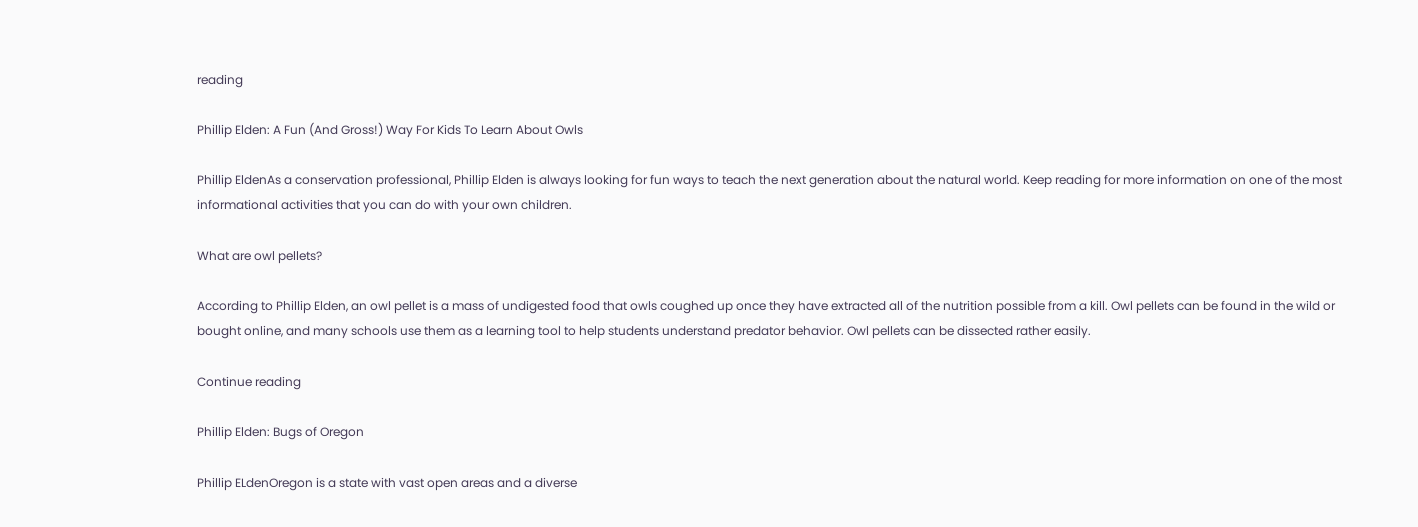reading

Phillip Elden: A Fun (And Gross!) Way For Kids To Learn About Owls

Phillip EldenAs a conservation professional, Phillip Elden is always looking for fun ways to teach the next generation about the natural world. Keep reading for more information on one of the most informational activities that you can do with your own children.

What are owl pellets?

According to Phillip Elden, an owl pellet is a mass of undigested food that owls coughed up once they have extracted all of the nutrition possible from a kill. Owl pellets can be found in the wild or bought online, and many schools use them as a learning tool to help students understand predator behavior. Owl pellets can be dissected rather easily.

Continue reading

Phillip Elden: Bugs of Oregon

Phillip ELdenOregon is a state with vast open areas and a diverse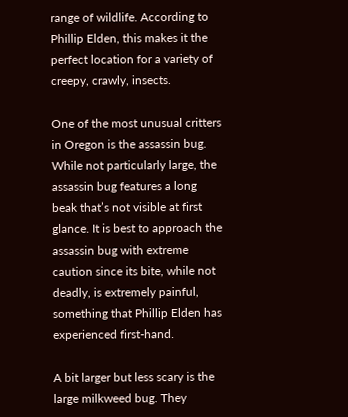range of wildlife. According to Phillip Elden, this makes it the perfect location for a variety of creepy, crawly, insects.

One of the most unusual critters in Oregon is the assassin bug. While not particularly large, the assassin bug features a long beak that’s not visible at first glance. It is best to approach the assassin bug with extreme caution since its bite, while not deadly, is extremely painful, something that Phillip Elden has experienced first-hand.

A bit larger but less scary is the large milkweed bug. They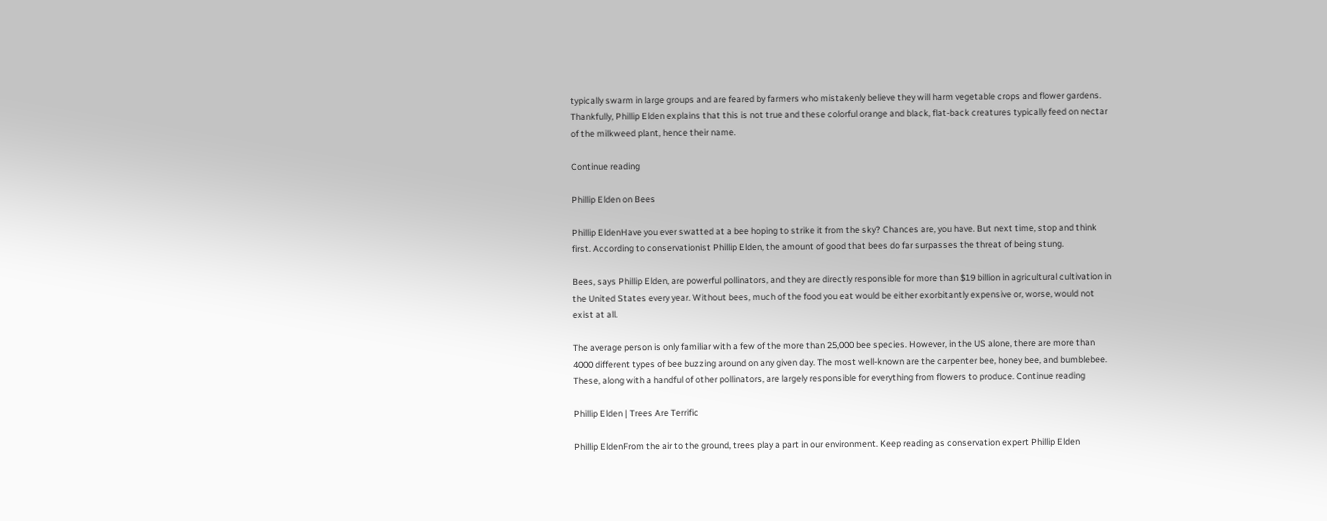typically swarm in large groups and are feared by farmers who mistakenly believe they will harm vegetable crops and flower gardens. Thankfully, Phillip Elden explains that this is not true and these colorful orange and black, flat-back creatures typically feed on nectar of the milkweed plant, hence their name.

Continue reading

Phillip Elden on Bees

Phillip EldenHave you ever swatted at a bee hoping to strike it from the sky? Chances are, you have. But next time, stop and think first. According to conservationist Phillip Elden, the amount of good that bees do far surpasses the threat of being stung.

Bees, says Phillip Elden, are powerful pollinators, and they are directly responsible for more than $19 billion in agricultural cultivation in the United States every year. Without bees, much of the food you eat would be either exorbitantly expensive or, worse, would not exist at all.

The average person is only familiar with a few of the more than 25,000 bee species. However, in the US alone, there are more than 4000 different types of bee buzzing around on any given day. The most well-known are the carpenter bee, honey bee, and bumblebee. These, along with a handful of other pollinators, are largely responsible for everything from flowers to produce. Continue reading

Phillip Elden | Trees Are Terrific

Phillip EldenFrom the air to the ground, trees play a part in our environment. Keep reading as conservation expert Phillip Elden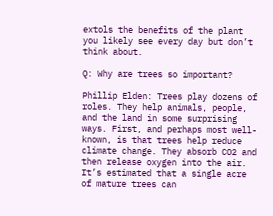extols the benefits of the plant you likely see every day but don’t think about.

Q: Why are trees so important?

Phillip Elden: Trees play dozens of roles. They help animals, people, and the land in some surprising ways. First, and perhaps most well-known, is that trees help reduce climate change. They absorb CO2 and then release oxygen into the air. It’s estimated that a single acre of mature trees can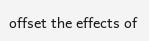offset the effects of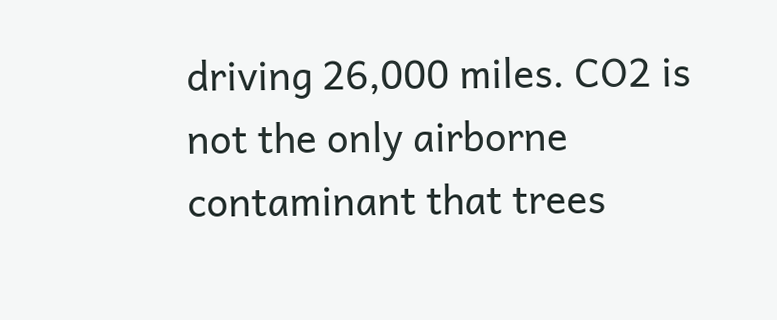driving 26,000 miles. CO2 is not the only airborne contaminant that trees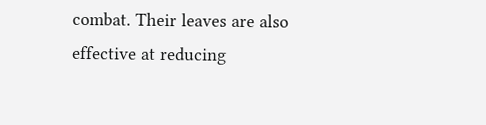combat. Their leaves are also effective at reducing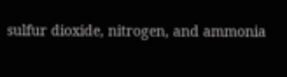sulfur dioxide, nitrogen, and ammonia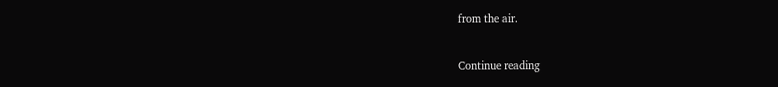from the air.

Continue reading